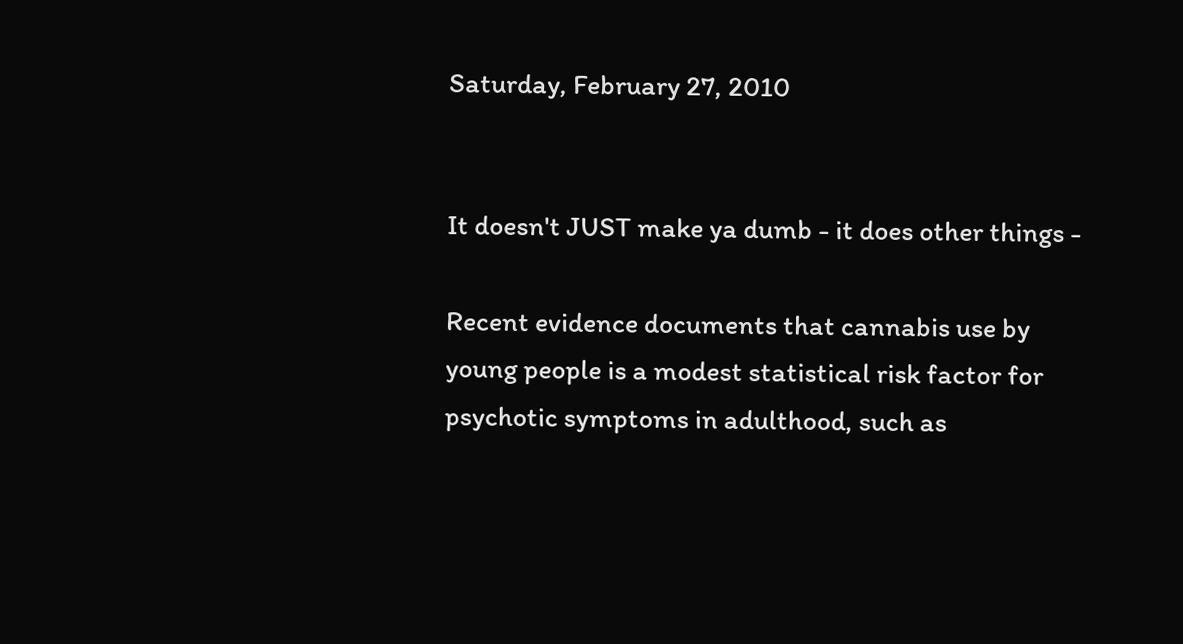Saturday, February 27, 2010


It doesn't JUST make ya dumb - it does other things -

Recent evidence documents that cannabis use by young people is a modest statistical risk factor for psychotic symptoms in adulthood, such as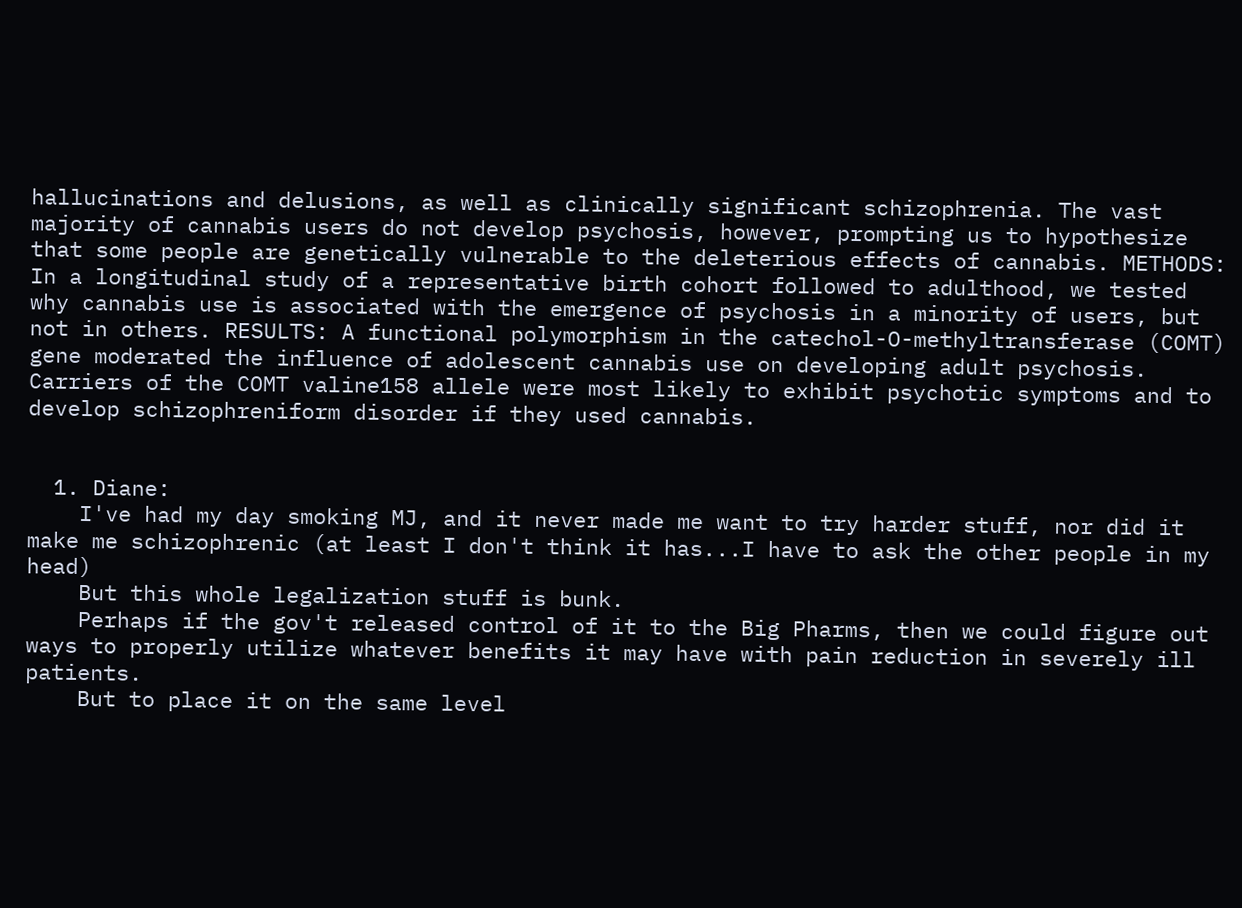hallucinations and delusions, as well as clinically significant schizophrenia. The vast majority of cannabis users do not develop psychosis, however, prompting us to hypothesize that some people are genetically vulnerable to the deleterious effects of cannabis. METHODS: In a longitudinal study of a representative birth cohort followed to adulthood, we tested why cannabis use is associated with the emergence of psychosis in a minority of users, but not in others. RESULTS: A functional polymorphism in the catechol-O-methyltransferase (COMT) gene moderated the influence of adolescent cannabis use on developing adult psychosis. Carriers of the COMT valine158 allele were most likely to exhibit psychotic symptoms and to develop schizophreniform disorder if they used cannabis.


  1. Diane:
    I've had my day smoking MJ, and it never made me want to try harder stuff, nor did it make me schizophrenic (at least I don't think it has...I have to ask the other people in my head)
    But this whole legalization stuff is bunk.
    Perhaps if the gov't released control of it to the Big Pharms, then we could figure out ways to properly utilize whatever benefits it may have with pain reduction in severely ill patients.
    But to place it on the same level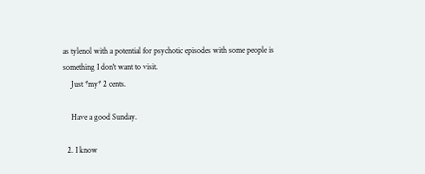as tylenol with a potential for psychotic episodes with some people is something I don't want to visit.
    Just *my* 2 cents.

    Have a good Sunday.

  2. I know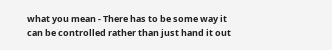what you mean - There has to be some way it can be controlled rather than just hand it out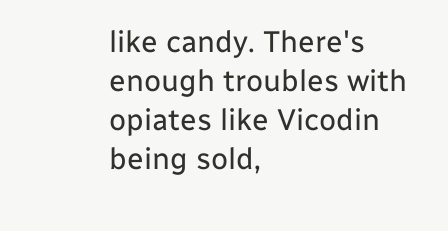like candy. There's enough troubles with opiates like Vicodin being sold,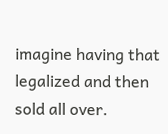imagine having that legalized and then sold all over.